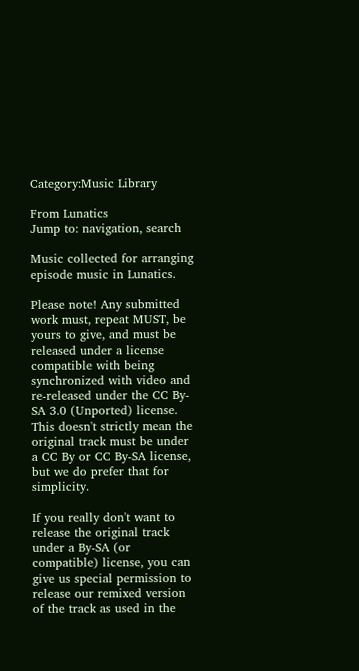Category:Music Library

From Lunatics
Jump to: navigation, search

Music collected for arranging episode music in Lunatics.

Please note! Any submitted work must, repeat MUST, be yours to give, and must be released under a license compatible with being synchronized with video and re-released under the CC By-SA 3.0 (Unported) license. This doesn't strictly mean the original track must be under a CC By or CC By-SA license, but we do prefer that for simplicity.

If you really don't want to release the original track under a By-SA (or compatible) license, you can give us special permission to release our remixed version of the track as used in the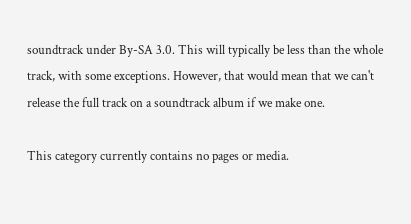soundtrack under By-SA 3.0. This will typically be less than the whole track, with some exceptions. However, that would mean that we can't release the full track on a soundtrack album if we make one.

This category currently contains no pages or media.